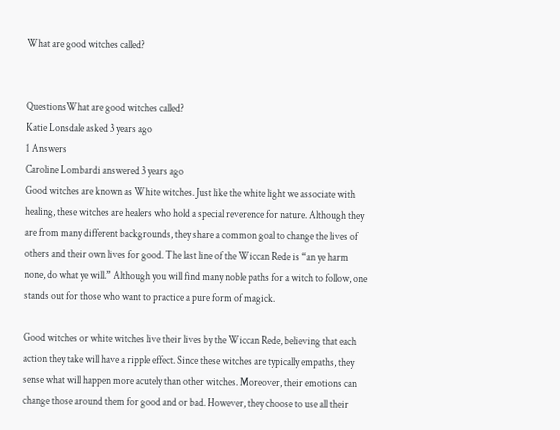What are good witches called?


QuestionsWhat are good witches called?
Katie Lonsdale asked 3 years ago
1 Answers
Caroline Lombardi answered 3 years ago
Good witches are known as White witches. Just like the white light we associate with healing, these witches are healers who hold a special reverence for nature. Although they are from many different backgrounds, they share a common goal to change the lives of others and their own lives for good. The last line of the Wiccan Rede is “an ye harm none, do what ye will.” Although you will find many noble paths for a witch to follow, one stands out for those who want to practice a pure form of magick.

Good witches or white witches live their lives by the Wiccan Rede, believing that each action they take will have a ripple effect. Since these witches are typically empaths, they sense what will happen more acutely than other witches. Moreover, their emotions can change those around them for good and or bad. However, they choose to use all their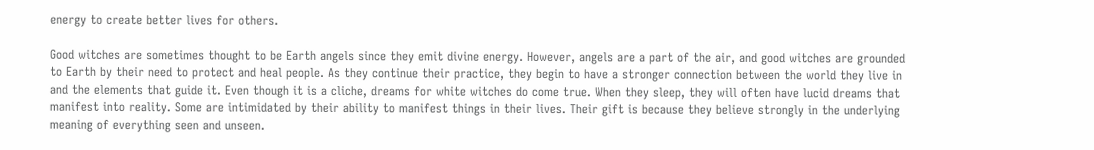energy to create better lives for others.

Good witches are sometimes thought to be Earth angels since they emit divine energy. However, angels are a part of the air, and good witches are grounded to Earth by their need to protect and heal people. As they continue their practice, they begin to have a stronger connection between the world they live in and the elements that guide it. Even though it is a cliche, dreams for white witches do come true. When they sleep, they will often have lucid dreams that manifest into reality. Some are intimidated by their ability to manifest things in their lives. Their gift is because they believe strongly in the underlying meaning of everything seen and unseen.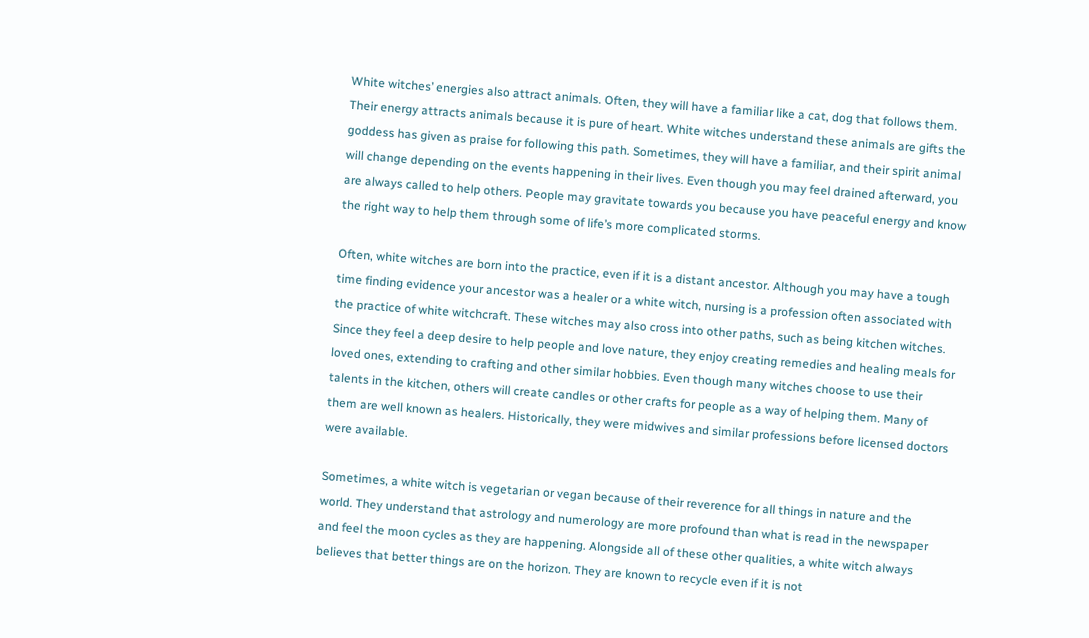White witches’ energies also attract animals. Often, they will have a familiar like a cat, dog that follows them. Their energy attracts animals because it is pure of heart. White witches understand these animals are gifts the goddess has given as praise for following this path. Sometimes, they will have a familiar, and their spirit animal will change depending on the events happening in their lives. Even though you may feel drained afterward, you are always called to help others. People may gravitate towards you because you have peaceful energy and know the right way to help them through some of life’s more complicated storms.

Often, white witches are born into the practice, even if it is a distant ancestor. Although you may have a tough time finding evidence your ancestor was a healer or a white witch, nursing is a profession often associated with the practice of white witchcraft. These witches may also cross into other paths, such as being kitchen witches. Since they feel a deep desire to help people and love nature, they enjoy creating remedies and healing meals for loved ones, extending to crafting and other similar hobbies. Even though many witches choose to use their talents in the kitchen, others will create candles or other crafts for people as a way of helping them. Many of them are well known as healers. Historically, they were midwives and similar professions before licensed doctors were available.

Sometimes, a white witch is vegetarian or vegan because of their reverence for all things in nature and the world. They understand that astrology and numerology are more profound than what is read in the newspaper and feel the moon cycles as they are happening. Alongside all of these other qualities, a white witch always believes that better things are on the horizon. They are known to recycle even if it is not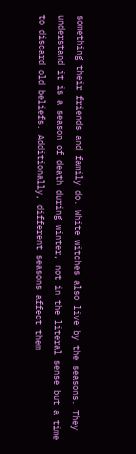something their friends and family do. White witches also live by the seasons. They understand it is a season of death during winter, not in the literal sense but a time to discard old beliefs. Additionally, different seasons affect them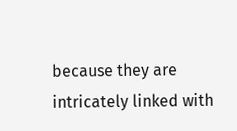because they are intricately linked with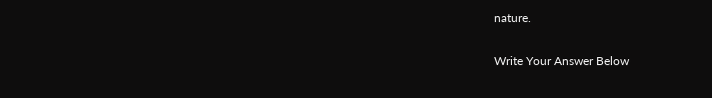nature.

Write Your Answer Below